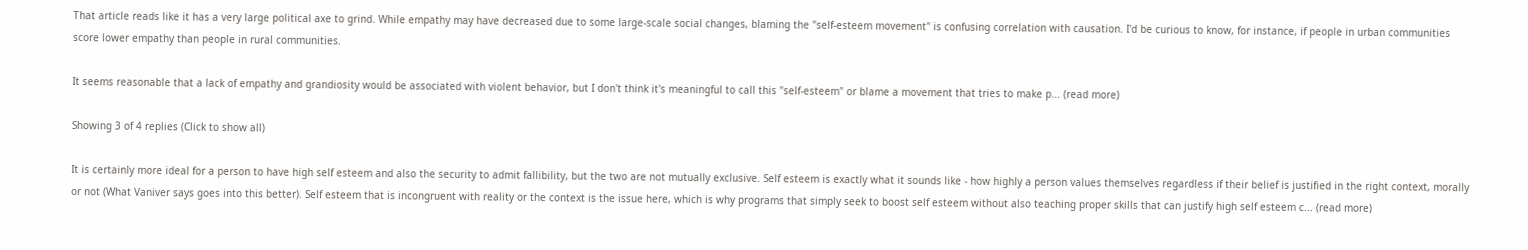That article reads like it has a very large political axe to grind. While empathy may have decreased due to some large-scale social changes, blaming the "self-esteem movement" is confusing correlation with causation. I'd be curious to know, for instance, if people in urban communities score lower empathy than people in rural communities.

It seems reasonable that a lack of empathy and grandiosity would be associated with violent behavior, but I don't think it's meaningful to call this "self-esteem" or blame a movement that tries to make p... (read more)

Showing 3 of 4 replies (Click to show all)

It is certainly more ideal for a person to have high self esteem and also the security to admit fallibility, but the two are not mutually exclusive. Self esteem is exactly what it sounds like - how highly a person values themselves regardless if their belief is justified in the right context, morally or not (What Vaniver says goes into this better). Self esteem that is incongruent with reality or the context is the issue here, which is why programs that simply seek to boost self esteem without also teaching proper skills that can justify high self esteem c... (read more)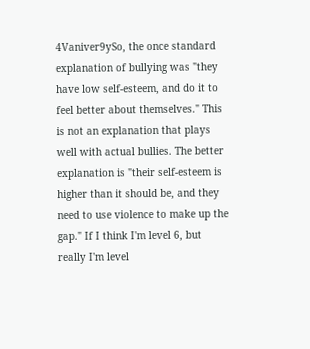4Vaniver9ySo, the once standard explanation of bullying was "they have low self-esteem, and do it to feel better about themselves." This is not an explanation that plays well with actual bullies. The better explanation is "their self-esteem is higher than it should be, and they need to use violence to make up the gap." If I think I'm level 6, but really I'm level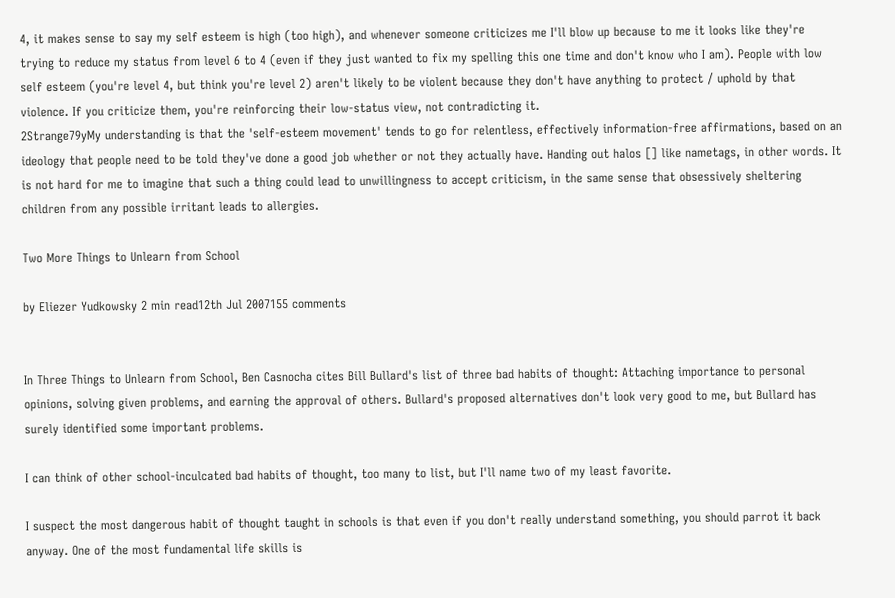4, it makes sense to say my self esteem is high (too high), and whenever someone criticizes me I'll blow up because to me it looks like they're trying to reduce my status from level 6 to 4 (even if they just wanted to fix my spelling this one time and don't know who I am). People with low self esteem (you're level 4, but think you're level 2) aren't likely to be violent because they don't have anything to protect / uphold by that violence. If you criticize them, you're reinforcing their low-status view, not contradicting it.
2Strange79yMy understanding is that the 'self-esteem movement' tends to go for relentless, effectively information-free affirmations, based on an ideology that people need to be told they've done a good job whether or not they actually have. Handing out halos [] like nametags, in other words. It is not hard for me to imagine that such a thing could lead to unwillingness to accept criticism, in the same sense that obsessively sheltering children from any possible irritant leads to allergies.

Two More Things to Unlearn from School

by Eliezer Yudkowsky 2 min read12th Jul 2007155 comments


In Three Things to Unlearn from School, Ben Casnocha cites Bill Bullard's list of three bad habits of thought: Attaching importance to personal opinions, solving given problems, and earning the approval of others. Bullard's proposed alternatives don't look very good to me, but Bullard has surely identified some important problems.

I can think of other school-inculcated bad habits of thought, too many to list, but I'll name two of my least favorite.

I suspect the most dangerous habit of thought taught in schools is that even if you don't really understand something, you should parrot it back anyway. One of the most fundamental life skills is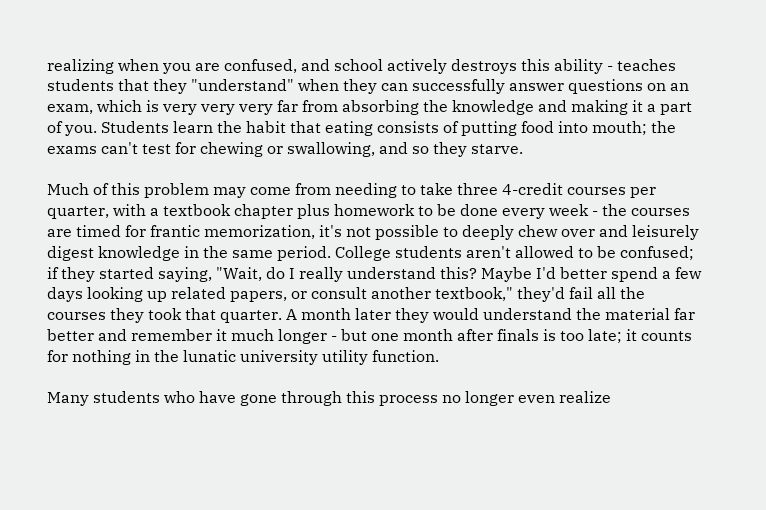realizing when you are confused, and school actively destroys this ability - teaches students that they "understand" when they can successfully answer questions on an exam, which is very very very far from absorbing the knowledge and making it a part of you. Students learn the habit that eating consists of putting food into mouth; the exams can't test for chewing or swallowing, and so they starve.

Much of this problem may come from needing to take three 4-credit courses per quarter, with a textbook chapter plus homework to be done every week - the courses are timed for frantic memorization, it's not possible to deeply chew over and leisurely digest knowledge in the same period. College students aren't allowed to be confused; if they started saying, "Wait, do I really understand this? Maybe I'd better spend a few days looking up related papers, or consult another textbook," they'd fail all the courses they took that quarter. A month later they would understand the material far better and remember it much longer - but one month after finals is too late; it counts for nothing in the lunatic university utility function.

Many students who have gone through this process no longer even realize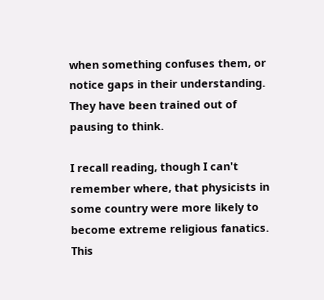when something confuses them, or notice gaps in their understanding. They have been trained out of pausing to think.

I recall reading, though I can't remember where, that physicists in some country were more likely to become extreme religious fanatics. This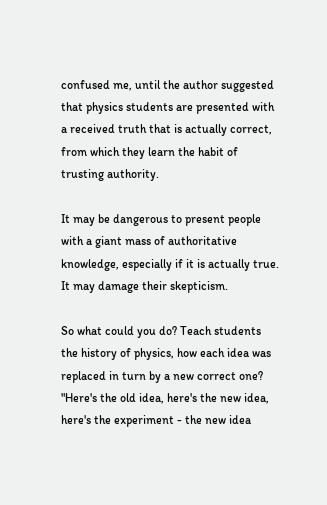confused me, until the author suggested that physics students are presented with a received truth that is actually correct, from which they learn the habit of trusting authority.

It may be dangerous to present people with a giant mass of authoritative knowledge, especially if it is actually true. It may damage their skepticism.

So what could you do? Teach students the history of physics, how each idea was replaced in turn by a new correct one? "Here's the old idea, here's the new idea, here's the experiment - the new idea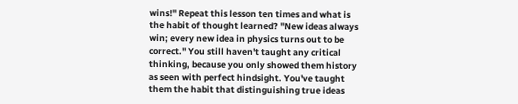wins!" Repeat this lesson ten times and what is the habit of thought learned? "New ideas always win; every new idea in physics turns out to be correct." You still haven't taught any critical thinking, because you only showed them history as seen with perfect hindsight. You've taught them the habit that distinguishing true ideas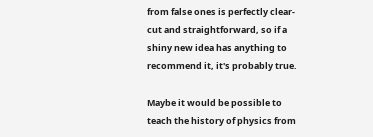from false ones is perfectly clear-cut and straightforward, so if a shiny new idea has anything to recommend it, it's probably true.

Maybe it would be possible to teach the history of physics from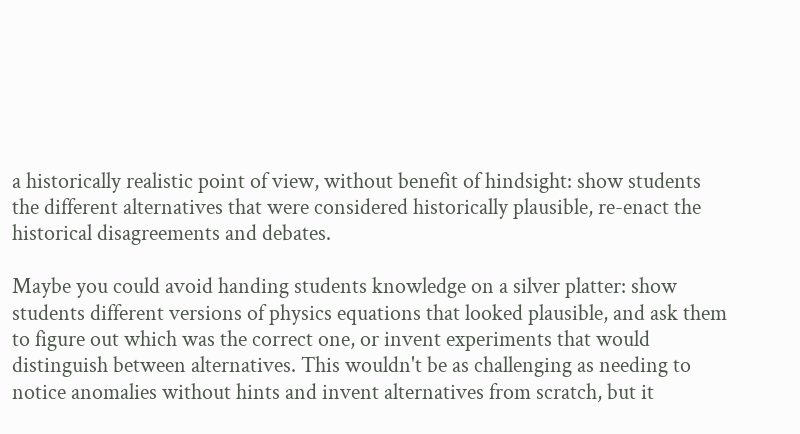a historically realistic point of view, without benefit of hindsight: show students the different alternatives that were considered historically plausible, re-enact the historical disagreements and debates.

Maybe you could avoid handing students knowledge on a silver platter: show students different versions of physics equations that looked plausible, and ask them to figure out which was the correct one, or invent experiments that would distinguish between alternatives. This wouldn't be as challenging as needing to notice anomalies without hints and invent alternatives from scratch, but it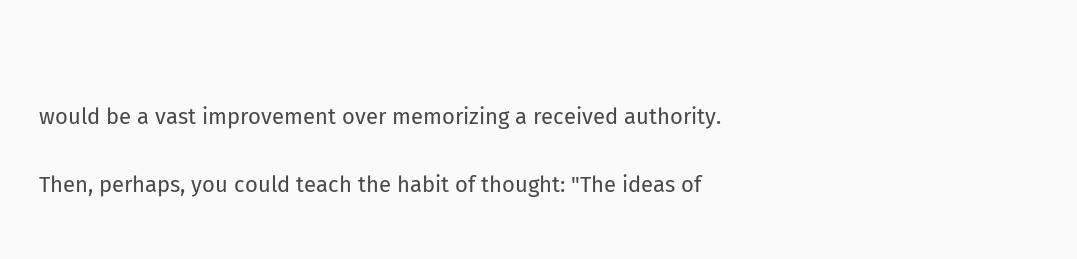would be a vast improvement over memorizing a received authority.

Then, perhaps, you could teach the habit of thought: "The ideas of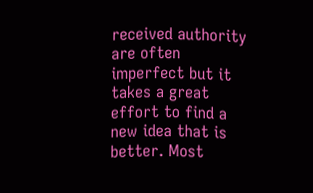received authority are often imperfect but it takes a great effort to find a new idea that is better. Most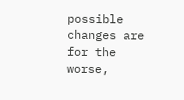possible changes are for the worse,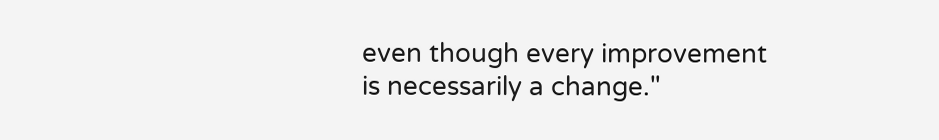even though every improvement is necessarily a change."